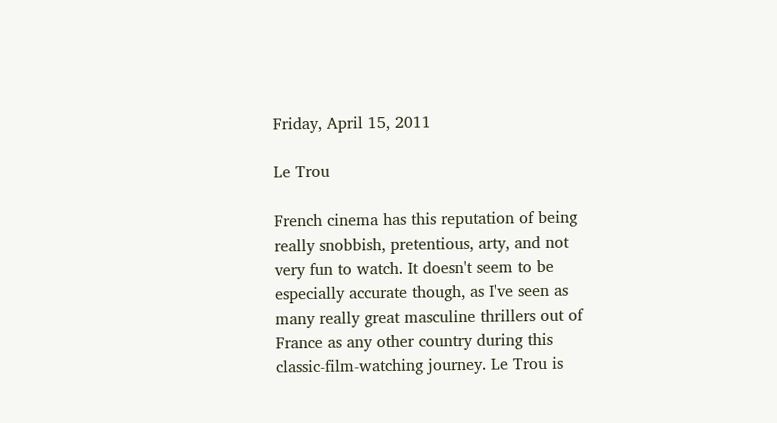Friday, April 15, 2011

Le Trou

French cinema has this reputation of being really snobbish, pretentious, arty, and not very fun to watch. It doesn't seem to be especially accurate though, as I've seen as many really great masculine thrillers out of France as any other country during this classic-film-watching journey. Le Trou is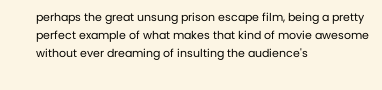perhaps the great unsung prison escape film, being a pretty perfect example of what makes that kind of movie awesome without ever dreaming of insulting the audience's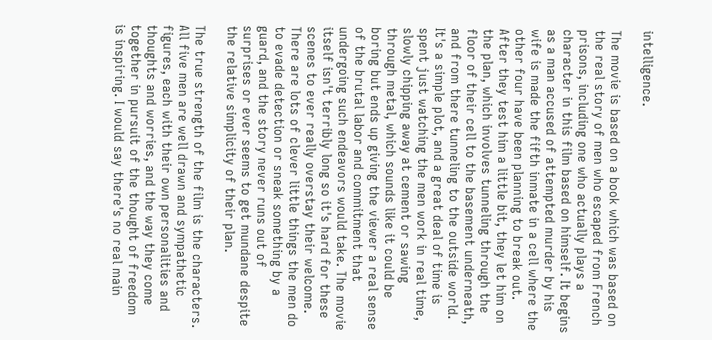intelligence.

The movie is based on a book which was based on the real story of men who escaped from French prisons, including one who actually plays a character in this film based on himself. It begins as a man accused of attempted murder by his wife is made the fifth inmate in a cell where the other four have been planning to break out. After they test him a little bit, they let him on the plan, which involves tunneling through the floor of their cell to the basement underneath, and from there tunneling to the outside world. It's a simple plot, and a great deal of time is spent just watching the men work in real time, slowly chipping away at cement or sawing through metal, which sounds like it could be boring but ends up giving the viewer a real sense of the brutal labor and commitment that undergoing such endeavors would take. The movie itself isn't terribly long so it's hard for these scenes to ever really overstay their welcome. There are lots of clever little things the men do to evade detection or sneak something by a guard, and the story never runs out of surprises or ever seems to get mundane despite the relative simplicity of their plan.

The true strength of the film is the characters. All five men are well drawn and sympathetic figures, each with their own personalities and thoughts and worries, and the way they come together in pursuit of the thought of freedom is inspiring. I would say there's no real main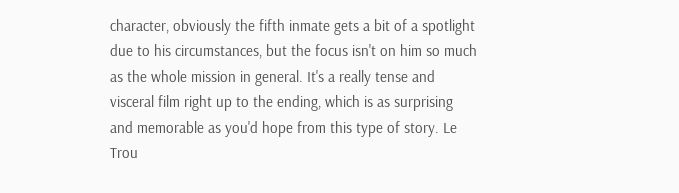character, obviously the fifth inmate gets a bit of a spotlight due to his circumstances, but the focus isn't on him so much as the whole mission in general. It's a really tense and visceral film right up to the ending, which is as surprising and memorable as you'd hope from this type of story. Le Trou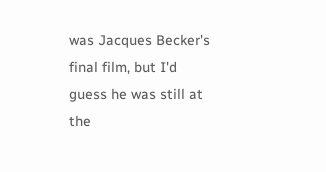was Jacques Becker's final film, but I'd guess he was still at the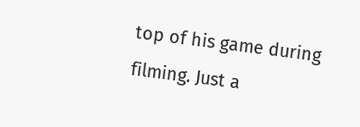top of his game during filming. Just a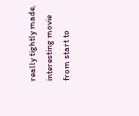really tightly made, interesting movie from start to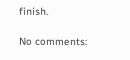finish.

No comments: